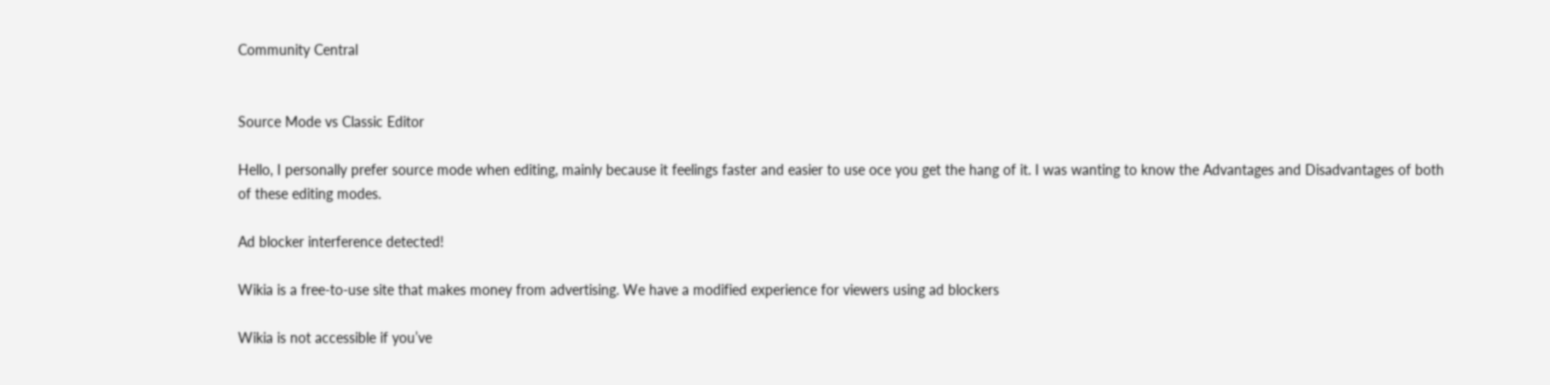Community Central


Source Mode vs Classic Editor

Hello, I personally prefer source mode when editing, mainly because it feelings faster and easier to use oce you get the hang of it. I was wanting to know the Advantages and Disadvantages of both of these editing modes.

Ad blocker interference detected!

Wikia is a free-to-use site that makes money from advertising. We have a modified experience for viewers using ad blockers

Wikia is not accessible if you’ve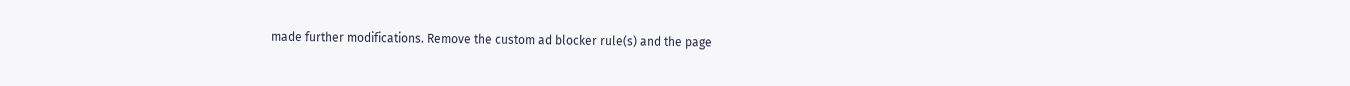made further modifications. Remove the custom ad blocker rule(s) and the page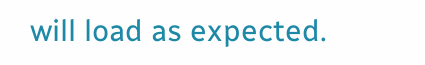will load as expected.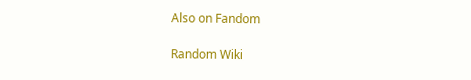Also on Fandom

Random Wiki